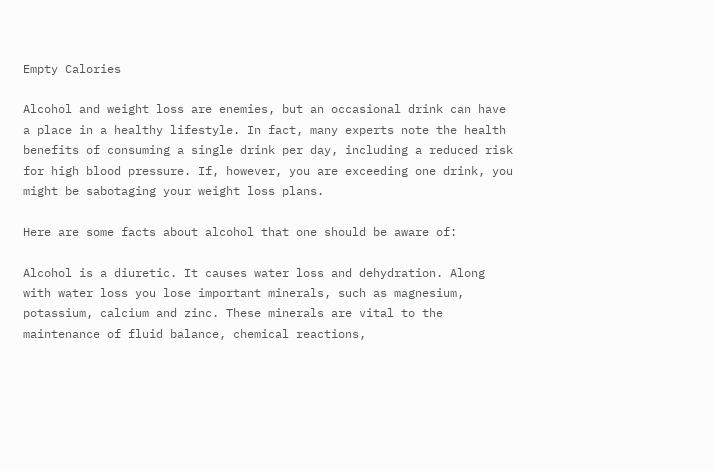Empty Calories

Alcohol and weight loss are enemies, but an occasional drink can have a place in a healthy lifestyle. In fact, many experts note the health benefits of consuming a single drink per day, including a reduced risk for high blood pressure. If, however, you are exceeding one drink, you might be sabotaging your weight loss plans.

Here are some facts about alcohol that one should be aware of:

Alcohol is a diuretic. It causes water loss and dehydration. Along with water loss you lose important minerals, such as magnesium, potassium, calcium and zinc. These minerals are vital to the maintenance of fluid balance, chemical reactions,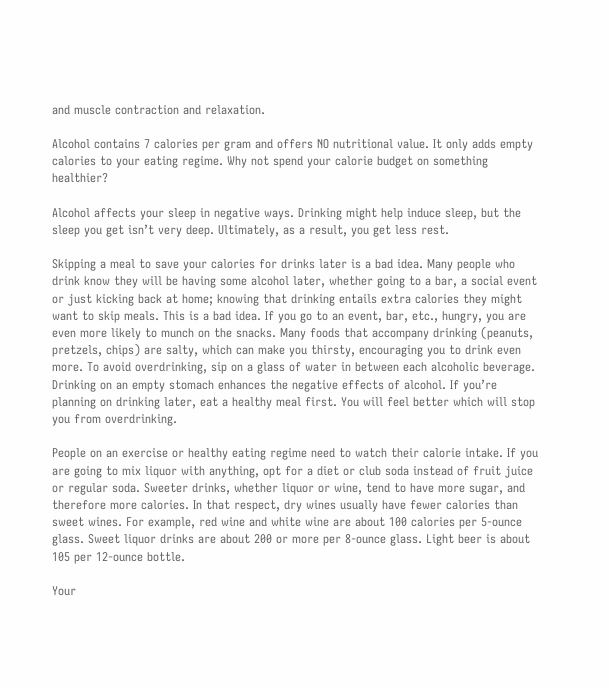and muscle contraction and relaxation.

Alcohol contains 7 calories per gram and offers NO nutritional value. It only adds empty calories to your eating regime. Why not spend your calorie budget on something healthier?

Alcohol affects your sleep in negative ways. Drinking might help induce sleep, but the sleep you get isn’t very deep. Ultimately, as a result, you get less rest.

Skipping a meal to save your calories for drinks later is a bad idea. Many people who drink know they will be having some alcohol later, whether going to a bar, a social event or just kicking back at home; knowing that drinking entails extra calories they might want to skip meals. This is a bad idea. If you go to an event, bar, etc., hungry, you are even more likely to munch on the snacks. Many foods that accompany drinking (peanuts, pretzels, chips) are salty, which can make you thirsty, encouraging you to drink even more. To avoid overdrinking, sip on a glass of water in between each alcoholic beverage. Drinking on an empty stomach enhances the negative effects of alcohol. If you’re planning on drinking later, eat a healthy meal first. You will feel better which will stop you from overdrinking.

People on an exercise or healthy eating regime need to watch their calorie intake. If you are going to mix liquor with anything, opt for a diet or club soda instead of fruit juice or regular soda. Sweeter drinks, whether liquor or wine, tend to have more sugar, and therefore more calories. In that respect, dry wines usually have fewer calories than sweet wines. For example, red wine and white wine are about 100 calories per 5-ounce glass. Sweet liquor drinks are about 200 or more per 8-ounce glass. Light beer is about 105 per 12-ounce bottle.

Your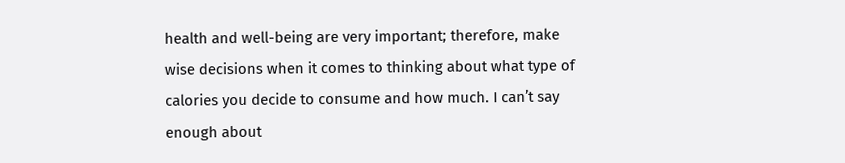health and well-being are very important; therefore, make wise decisions when it comes to thinking about what type of calories you decide to consume and how much. I can’t say enough about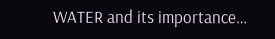WATER and its importance…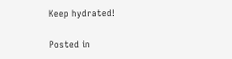Keep hydrated!

Posted in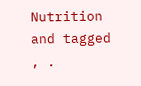Nutrition and tagged , .